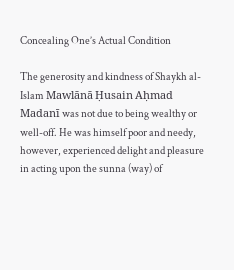Concealing One’s Actual Condition

The generosity and kindness of Shaykh al-Islam Mawlānā Ḥusain Aḥmad Madanī was not due to being wealthy or well-off. He was himself poor and needy, however, experienced delight and pleasure in acting upon the sunna (way) of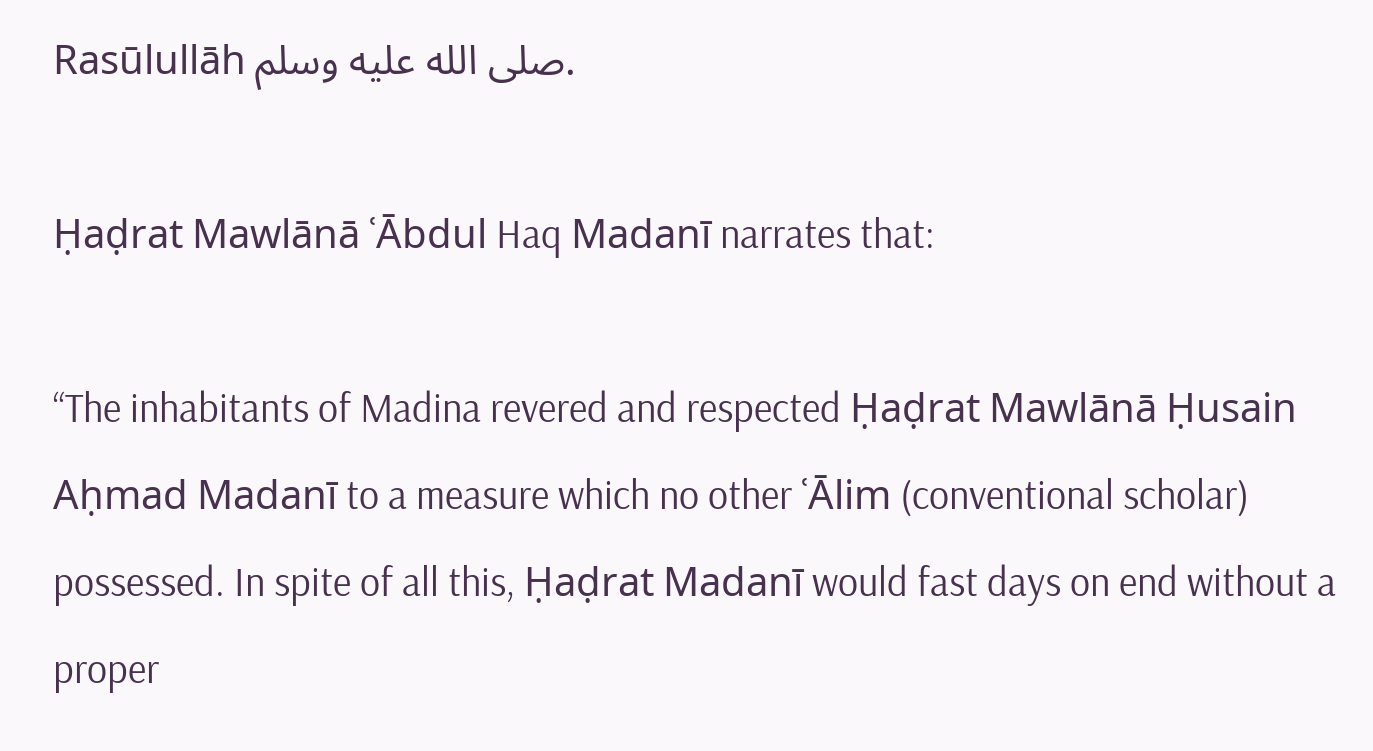Rasūlullāh صلى الله عليه وسلم.

Ḥaḍrat Mawlānā ʿĀbdul Haq Madanī narrates that:

“The inhabitants of Madina revered and respected Ḥaḍrat Mawlānā Ḥusain Aḥmad Madanī to a measure which no other ʿĀlim (conventional scholar) possessed. In spite of all this, Ḥaḍrat Madanī would fast days on end without a proper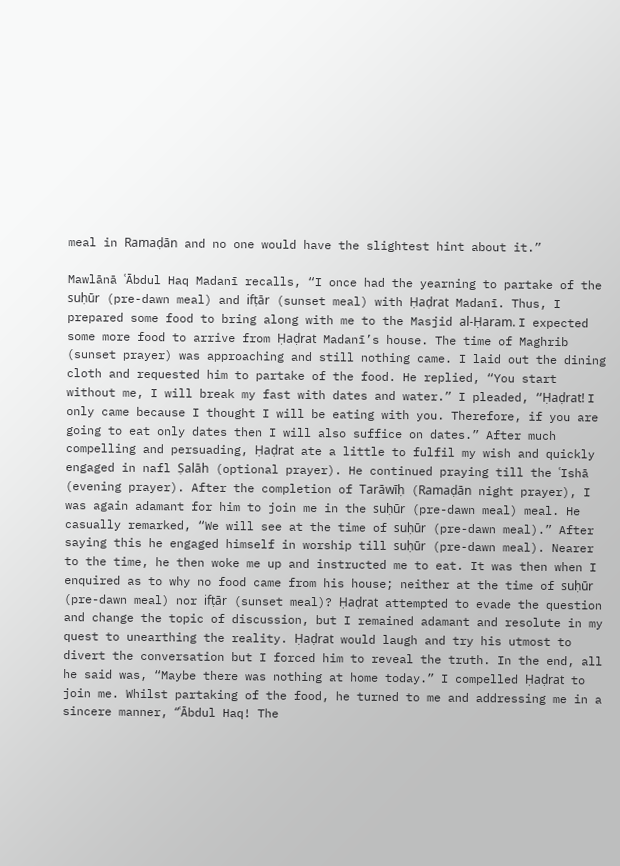meal in Ramaḍān and no one would have the slightest hint about it.”

Mawlānā ʿĀbdul Haq Madanī recalls, “I once had the yearning to partake of the suḥūr (pre-dawn meal) and ifṭār (sunset meal) with Ḥaḍrat Madanī. Thus, I prepared some food to bring along with me to the Masjid al-Ḥaram. I expected some more food to arrive from Ḥaḍrat Madanī’s house. The time of Maghrib (sunset prayer) was approaching and still nothing came. I laid out the dining cloth and requested him to partake of the food. He replied, “You start without me, I will break my fast with dates and water.” I pleaded, “Ḥaḍrat! I only came because I thought I will be eating with you. Therefore, if you are going to eat only dates then I will also suffice on dates.” After much compelling and persuading, Ḥaḍrat ate a little to fulfil my wish and quickly engaged in nafl Ṣalāh (optional prayer). He continued praying till the ʿIshā (evening prayer). After the completion of Tarāwīḥ (Ramaḍān night prayer), I was again adamant for him to join me in the suḥūr (pre-dawn meal) meal. He casually remarked, “We will see at the time of suḥūr (pre-dawn meal).” After saying this he engaged himself in worship till suḥūr (pre-dawn meal). Nearer to the time, he then woke me up and instructed me to eat. It was then when I enquired as to why no food came from his house; neither at the time of suḥūr (pre-dawn meal) nor ifṭār (sunset meal)? Ḥaḍrat attempted to evade the question and change the topic of discussion, but I remained adamant and resolute in my quest to unearthing the reality. Ḥaḍrat would laugh and try his utmost to divert the conversation but I forced him to reveal the truth. In the end, all he said was, “Maybe there was nothing at home today.” I compelled Ḥaḍrat to join me. Whilst partaking of the food, he turned to me and addressing me in a sincere manner, “ʿĀbdul Haq! The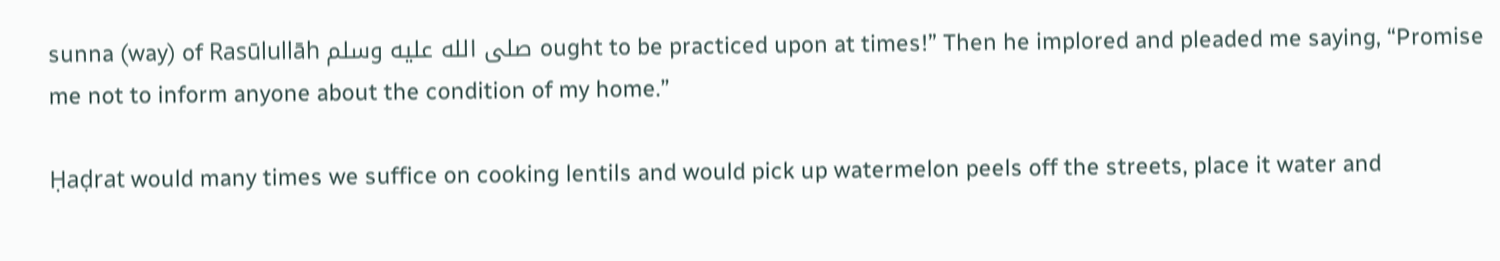sunna (way) of Rasūlullāh صلى الله عليه وسلم ought to be practiced upon at times!” Then he implored and pleaded me saying, “Promise me not to inform anyone about the condition of my home.”

Ḥaḍrat would many times we suffice on cooking lentils and would pick up watermelon peels off the streets, place it water and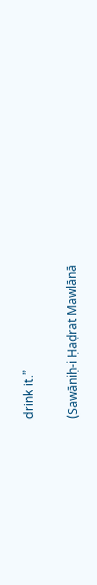drink it.”

(Sawāniḥ-i Ḥaḍrat Mawlānā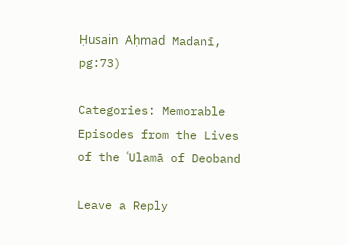Ḥusain Aḥmad Madanī, pg:73)

Categories: Memorable Episodes from the Lives of the ʿUlamā of Deoband

Leave a Reply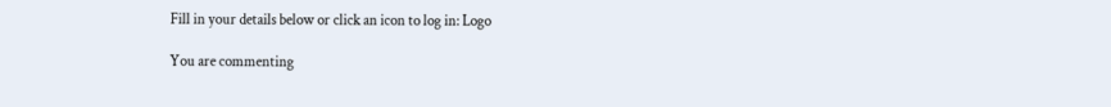Fill in your details below or click an icon to log in: Logo

You are commenting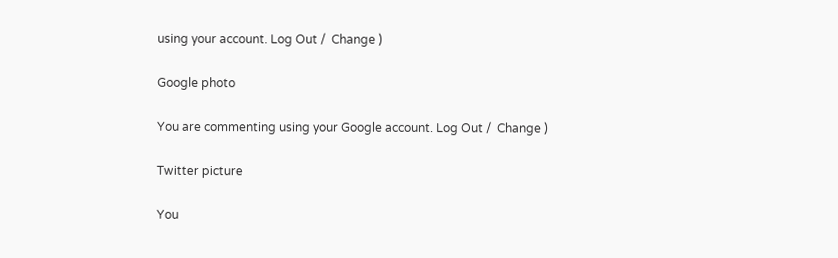using your account. Log Out /  Change )

Google photo

You are commenting using your Google account. Log Out /  Change )

Twitter picture

You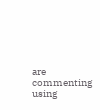are commenting using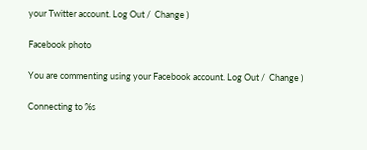your Twitter account. Log Out /  Change )

Facebook photo

You are commenting using your Facebook account. Log Out /  Change )

Connecting to %s